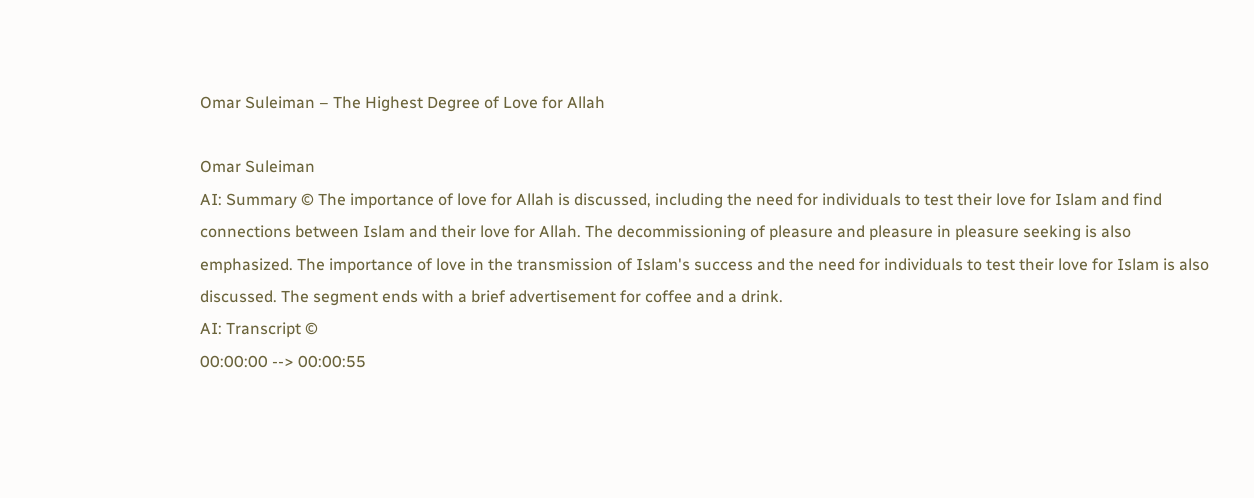Omar Suleiman – The Highest Degree of Love for Allah

Omar Suleiman
AI: Summary © The importance of love for Allah is discussed, including the need for individuals to test their love for Islam and find connections between Islam and their love for Allah. The decommissioning of pleasure and pleasure in pleasure seeking is also emphasized. The importance of love in the transmission of Islam's success and the need for individuals to test their love for Islam is also discussed. The segment ends with a brief advertisement for coffee and a drink.
AI: Transcript ©
00:00:00 --> 00:00:55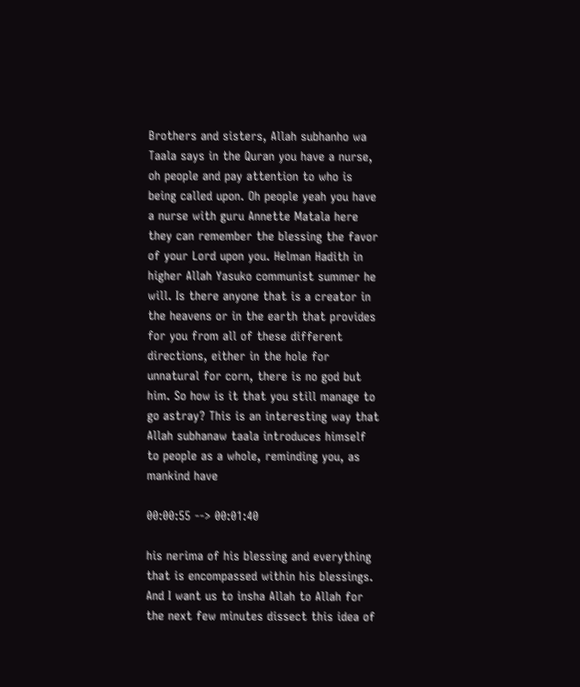Brothers and sisters, Allah subhanho wa Taala says in the Quran you have a nurse, oh people and pay attention to who is being called upon. Oh people yeah you have a nurse with guru Annette Matala here they can remember the blessing the favor of your Lord upon you. Helman Hadith in higher Allah Yasuko communist summer he will. Is there anyone that is a creator in the heavens or in the earth that provides for you from all of these different directions, either in the hole for unnatural for corn, there is no god but him. So how is it that you still manage to go astray? This is an interesting way that Allah subhanaw taala introduces himself to people as a whole, reminding you, as mankind have

00:00:55 --> 00:01:40

his nerima of his blessing and everything that is encompassed within his blessings. And I want us to insha Allah to Allah for the next few minutes dissect this idea of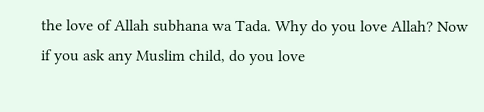the love of Allah subhana wa Tada. Why do you love Allah? Now if you ask any Muslim child, do you love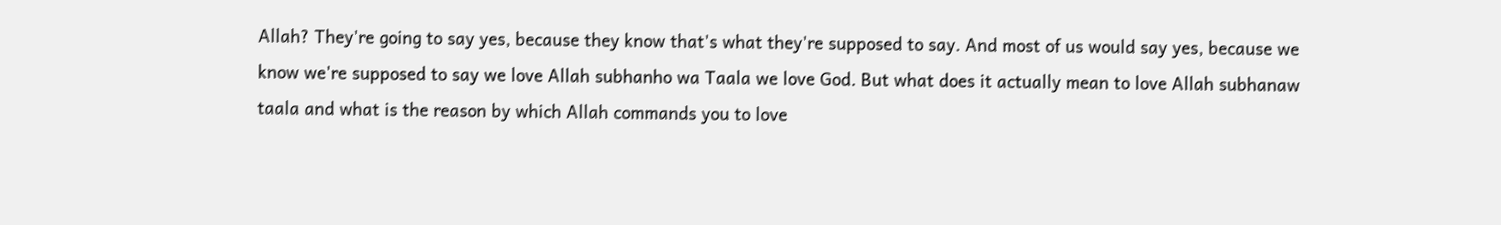Allah? They're going to say yes, because they know that's what they're supposed to say. And most of us would say yes, because we know we're supposed to say we love Allah subhanho wa Taala we love God. But what does it actually mean to love Allah subhanaw taala and what is the reason by which Allah commands you to love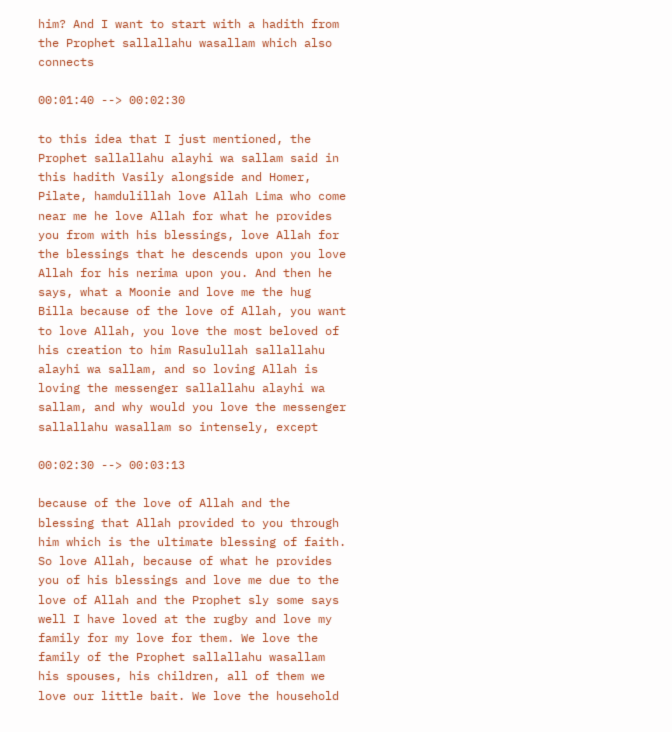him? And I want to start with a hadith from the Prophet sallallahu wasallam which also connects

00:01:40 --> 00:02:30

to this idea that I just mentioned, the Prophet sallallahu alayhi wa sallam said in this hadith Vasily alongside and Homer, Pilate, hamdulillah love Allah Lima who come near me he love Allah for what he provides you from with his blessings, love Allah for the blessings that he descends upon you love Allah for his nerima upon you. And then he says, what a Moonie and love me the hug Billa because of the love of Allah, you want to love Allah, you love the most beloved of his creation to him Rasulullah sallallahu alayhi wa sallam, and so loving Allah is loving the messenger sallallahu alayhi wa sallam, and why would you love the messenger sallallahu wasallam so intensely, except

00:02:30 --> 00:03:13

because of the love of Allah and the blessing that Allah provided to you through him which is the ultimate blessing of faith. So love Allah, because of what he provides you of his blessings and love me due to the love of Allah and the Prophet sly some says well I have loved at the rugby and love my family for my love for them. We love the family of the Prophet sallallahu wasallam his spouses, his children, all of them we love our little bait. We love the household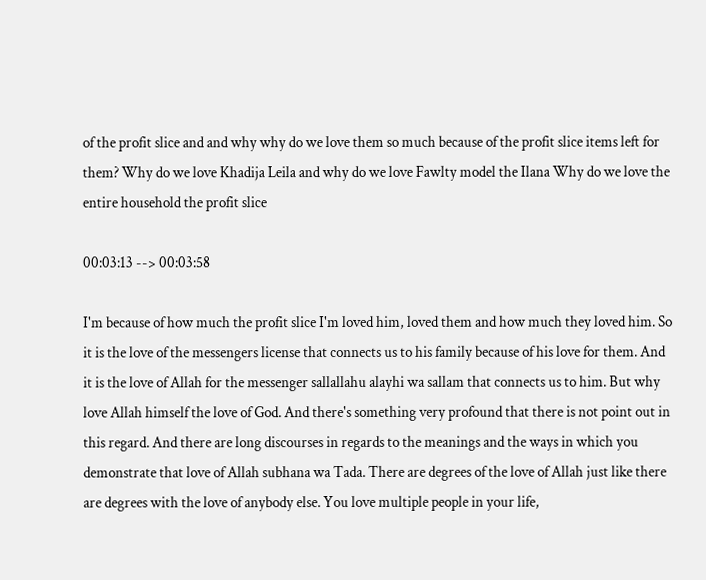of the profit slice and and why why do we love them so much because of the profit slice items left for them? Why do we love Khadija Leila and why do we love Fawlty model the Ilana Why do we love the entire household the profit slice

00:03:13 --> 00:03:58

I'm because of how much the profit slice I'm loved him, loved them and how much they loved him. So it is the love of the messengers license that connects us to his family because of his love for them. And it is the love of Allah for the messenger sallallahu alayhi wa sallam that connects us to him. But why love Allah himself the love of God. And there's something very profound that there is not point out in this regard. And there are long discourses in regards to the meanings and the ways in which you demonstrate that love of Allah subhana wa Tada. There are degrees of the love of Allah just like there are degrees with the love of anybody else. You love multiple people in your life,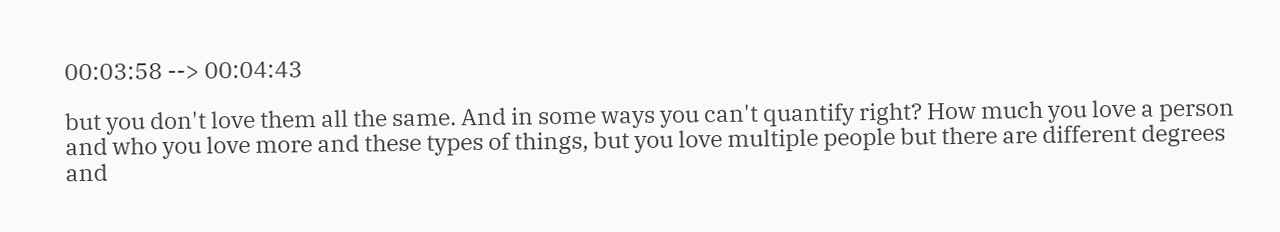00:03:58 --> 00:04:43

but you don't love them all the same. And in some ways you can't quantify right? How much you love a person and who you love more and these types of things, but you love multiple people but there are different degrees and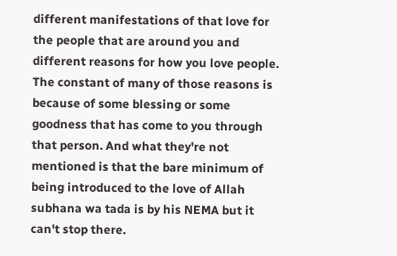different manifestations of that love for the people that are around you and different reasons for how you love people. The constant of many of those reasons is because of some blessing or some goodness that has come to you through that person. And what they're not mentioned is that the bare minimum of being introduced to the love of Allah subhana wa tada is by his NEMA but it can't stop there.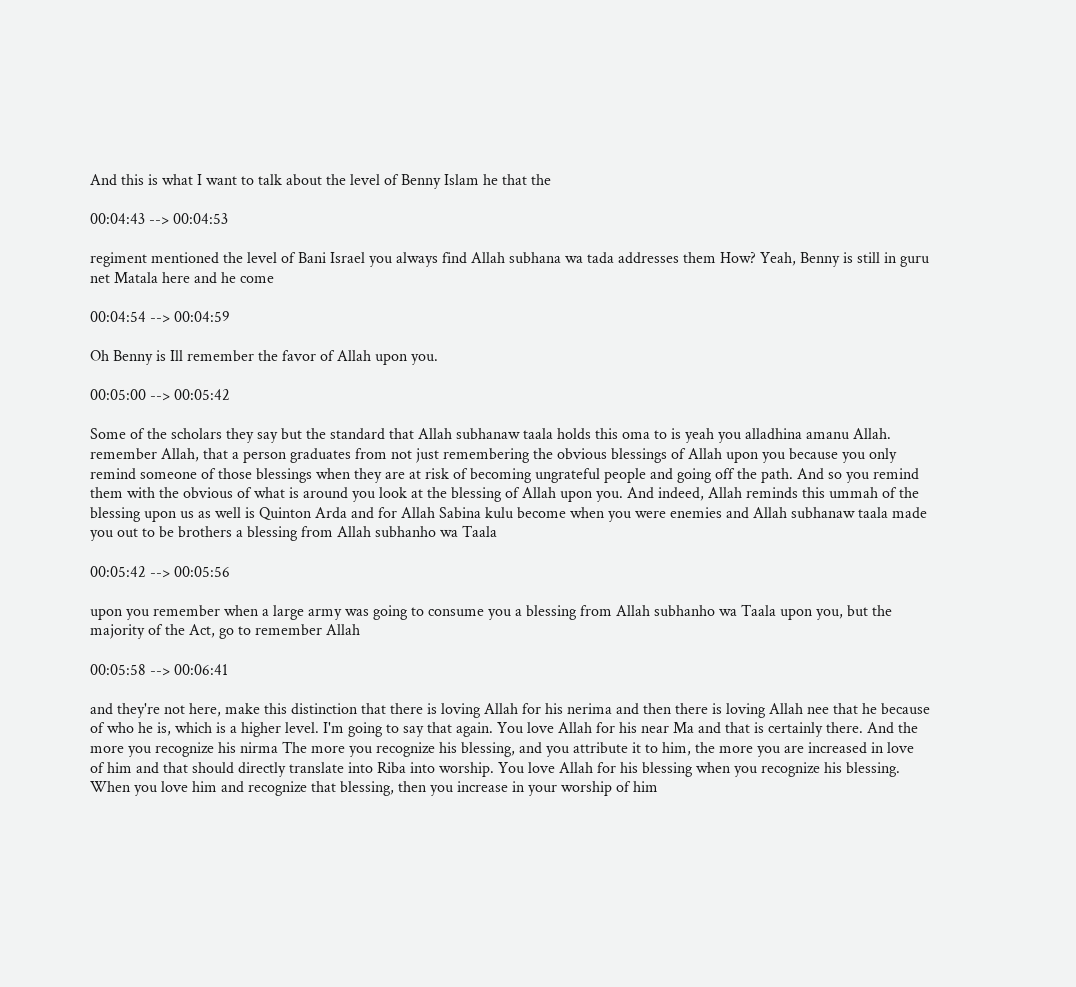And this is what I want to talk about the level of Benny Islam he that the

00:04:43 --> 00:04:53

regiment mentioned the level of Bani Israel you always find Allah subhana wa tada addresses them How? Yeah, Benny is still in guru net Matala here and he come

00:04:54 --> 00:04:59

Oh Benny is Ill remember the favor of Allah upon you.

00:05:00 --> 00:05:42

Some of the scholars they say but the standard that Allah subhanaw taala holds this oma to is yeah you alladhina amanu Allah. remember Allah, that a person graduates from not just remembering the obvious blessings of Allah upon you because you only remind someone of those blessings when they are at risk of becoming ungrateful people and going off the path. And so you remind them with the obvious of what is around you look at the blessing of Allah upon you. And indeed, Allah reminds this ummah of the blessing upon us as well is Quinton Arda and for Allah Sabina kulu become when you were enemies and Allah subhanaw taala made you out to be brothers a blessing from Allah subhanho wa Taala

00:05:42 --> 00:05:56

upon you remember when a large army was going to consume you a blessing from Allah subhanho wa Taala upon you, but the majority of the Act, go to remember Allah

00:05:58 --> 00:06:41

and they're not here, make this distinction that there is loving Allah for his nerima and then there is loving Allah nee that he because of who he is, which is a higher level. I'm going to say that again. You love Allah for his near Ma and that is certainly there. And the more you recognize his nirma The more you recognize his blessing, and you attribute it to him, the more you are increased in love of him and that should directly translate into Riba into worship. You love Allah for his blessing when you recognize his blessing. When you love him and recognize that blessing, then you increase in your worship of him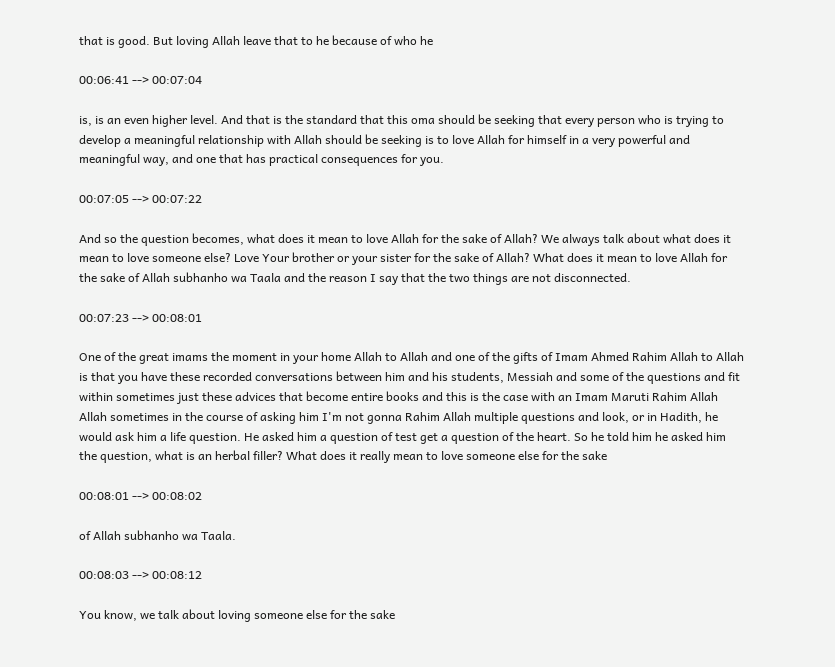that is good. But loving Allah leave that to he because of who he

00:06:41 --> 00:07:04

is, is an even higher level. And that is the standard that this oma should be seeking that every person who is trying to develop a meaningful relationship with Allah should be seeking is to love Allah for himself in a very powerful and meaningful way, and one that has practical consequences for you.

00:07:05 --> 00:07:22

And so the question becomes, what does it mean to love Allah for the sake of Allah? We always talk about what does it mean to love someone else? Love Your brother or your sister for the sake of Allah? What does it mean to love Allah for the sake of Allah subhanho wa Taala and the reason I say that the two things are not disconnected.

00:07:23 --> 00:08:01

One of the great imams the moment in your home Allah to Allah and one of the gifts of Imam Ahmed Rahim Allah to Allah is that you have these recorded conversations between him and his students, Messiah and some of the questions and fit within sometimes just these advices that become entire books and this is the case with an Imam Maruti Rahim Allah Allah sometimes in the course of asking him I'm not gonna Rahim Allah multiple questions and look, or in Hadith, he would ask him a life question. He asked him a question of test get a question of the heart. So he told him he asked him the question, what is an herbal filler? What does it really mean to love someone else for the sake

00:08:01 --> 00:08:02

of Allah subhanho wa Taala.

00:08:03 --> 00:08:12

You know, we talk about loving someone else for the sake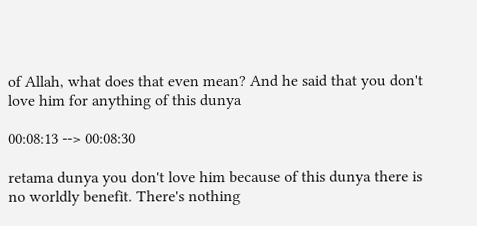of Allah, what does that even mean? And he said that you don't love him for anything of this dunya

00:08:13 --> 00:08:30

retama dunya you don't love him because of this dunya there is no worldly benefit. There's nothing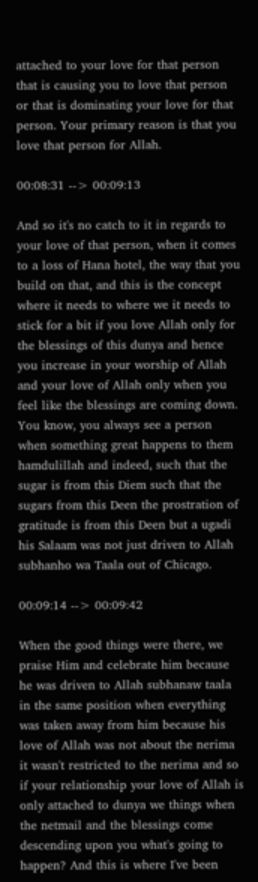attached to your love for that person that is causing you to love that person or that is dominating your love for that person. Your primary reason is that you love that person for Allah.

00:08:31 --> 00:09:13

And so it's no catch to it in regards to your love of that person, when it comes to a loss of Hana hotel, the way that you build on that, and this is the concept where it needs to where we it needs to stick for a bit if you love Allah only for the blessings of this dunya and hence you increase in your worship of Allah and your love of Allah only when you feel like the blessings are coming down. You know, you always see a person when something great happens to them hamdulillah and indeed, such that the sugar is from this Diem such that the sugars from this Deen the prostration of gratitude is from this Deen but a ugadi his Salaam was not just driven to Allah subhanho wa Taala out of Chicago.

00:09:14 --> 00:09:42

When the good things were there, we praise Him and celebrate him because he was driven to Allah subhanaw taala in the same position when everything was taken away from him because his love of Allah was not about the nerima it wasn't restricted to the nerima and so if your relationship your love of Allah is only attached to dunya we things when the netmail and the blessings come descending upon you what's going to happen? And this is where I've been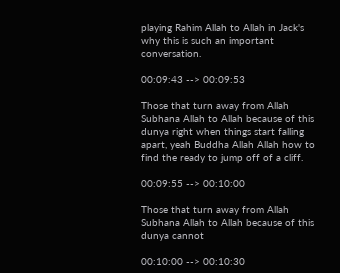playing Rahim Allah to Allah in Jack's why this is such an important conversation.

00:09:43 --> 00:09:53

Those that turn away from Allah Subhana Allah to Allah because of this dunya right when things start falling apart, yeah Buddha Allah Allah how to find the ready to jump off of a cliff.

00:09:55 --> 00:10:00

Those that turn away from Allah Subhana Allah to Allah because of this dunya cannot

00:10:00 --> 00:10:30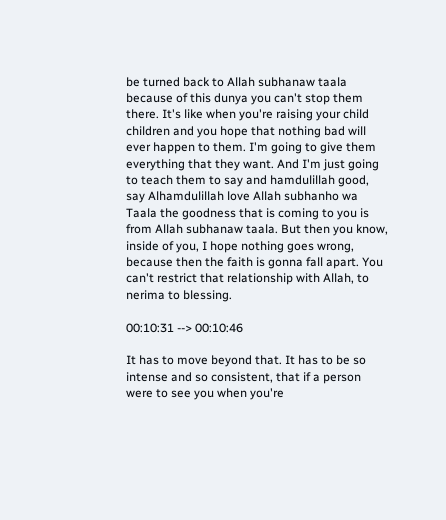be turned back to Allah subhanaw taala because of this dunya you can't stop them there. It's like when you're raising your child children and you hope that nothing bad will ever happen to them. I'm going to give them everything that they want. And I'm just going to teach them to say and hamdulillah good, say Alhamdulillah love Allah subhanho wa Taala the goodness that is coming to you is from Allah subhanaw taala. But then you know, inside of you, I hope nothing goes wrong, because then the faith is gonna fall apart. You can't restrict that relationship with Allah, to nerima to blessing.

00:10:31 --> 00:10:46

It has to move beyond that. It has to be so intense and so consistent, that if a person were to see you when you're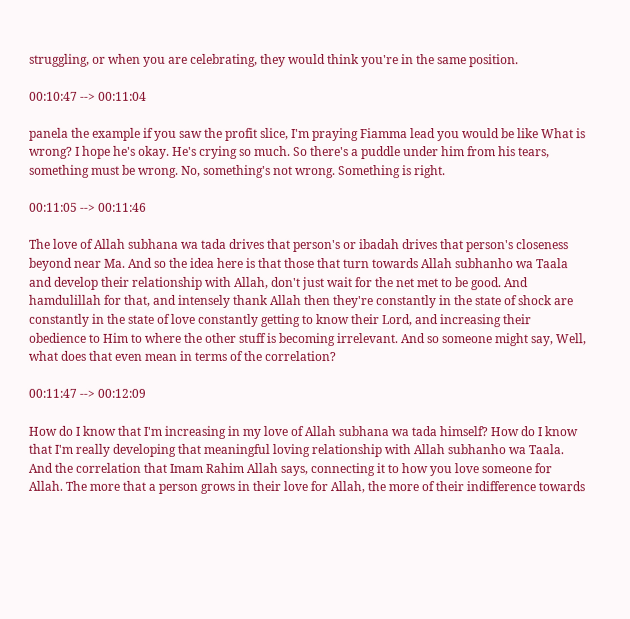struggling, or when you are celebrating, they would think you're in the same position.

00:10:47 --> 00:11:04

panela the example if you saw the profit slice, I'm praying Fiamma lead you would be like What is wrong? I hope he's okay. He's crying so much. So there's a puddle under him from his tears, something must be wrong. No, something's not wrong. Something is right.

00:11:05 --> 00:11:46

The love of Allah subhana wa tada drives that person's or ibadah drives that person's closeness beyond near Ma. And so the idea here is that those that turn towards Allah subhanho wa Taala and develop their relationship with Allah, don't just wait for the net met to be good. And hamdulillah for that, and intensely thank Allah then they're constantly in the state of shock are constantly in the state of love constantly getting to know their Lord, and increasing their obedience to Him to where the other stuff is becoming irrelevant. And so someone might say, Well, what does that even mean in terms of the correlation?

00:11:47 --> 00:12:09

How do I know that I'm increasing in my love of Allah subhana wa tada himself? How do I know that I'm really developing that meaningful loving relationship with Allah subhanho wa Taala. And the correlation that Imam Rahim Allah says, connecting it to how you love someone for Allah. The more that a person grows in their love for Allah, the more of their indifference towards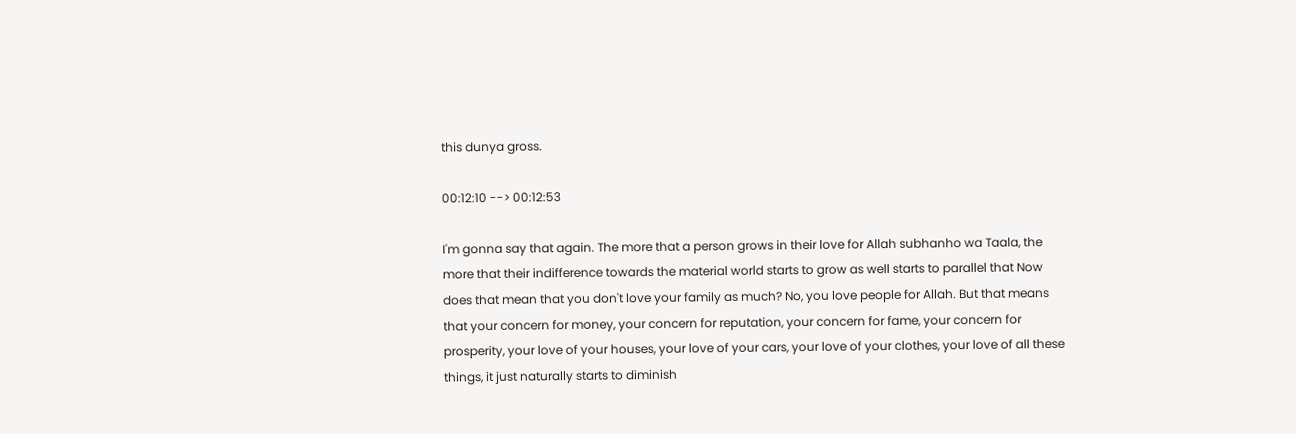this dunya gross.

00:12:10 --> 00:12:53

I'm gonna say that again. The more that a person grows in their love for Allah subhanho wa Taala, the more that their indifference towards the material world starts to grow as well starts to parallel that Now does that mean that you don't love your family as much? No, you love people for Allah. But that means that your concern for money, your concern for reputation, your concern for fame, your concern for prosperity, your love of your houses, your love of your cars, your love of your clothes, your love of all these things, it just naturally starts to diminish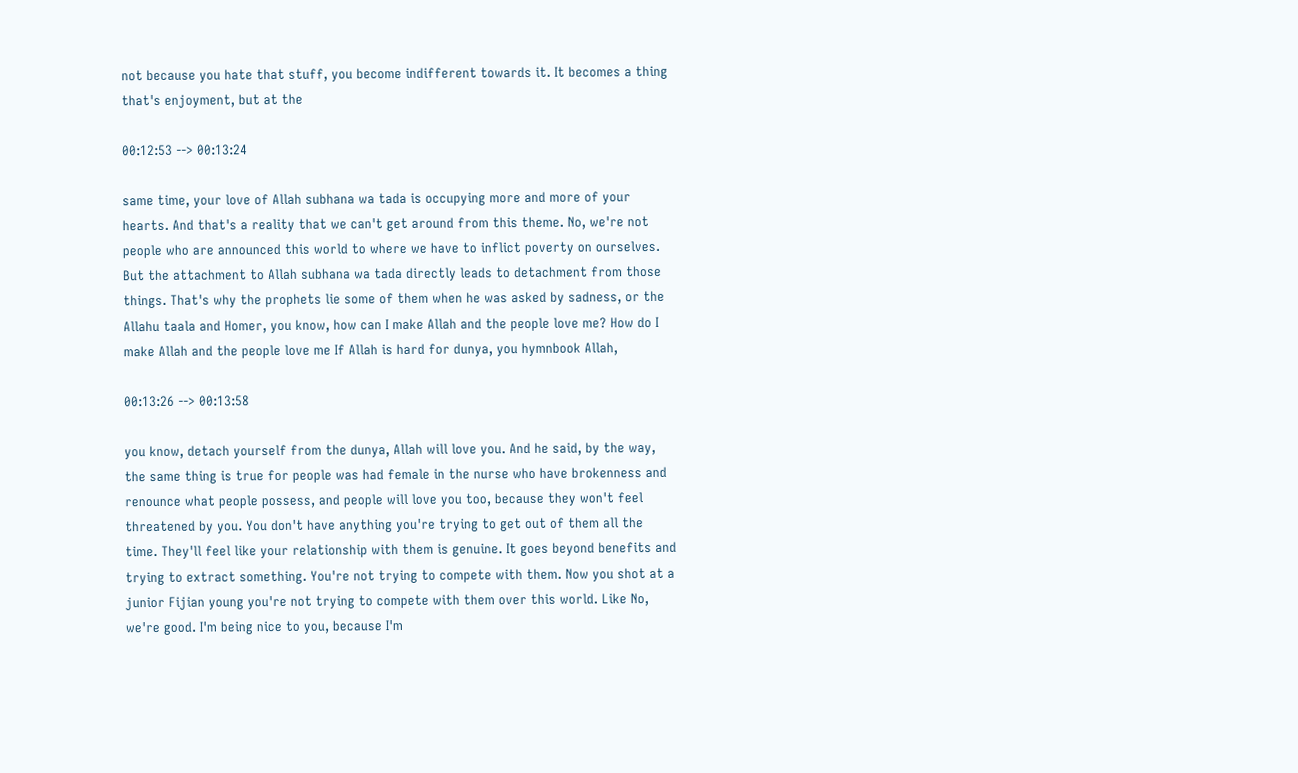not because you hate that stuff, you become indifferent towards it. It becomes a thing that's enjoyment, but at the

00:12:53 --> 00:13:24

same time, your love of Allah subhana wa tada is occupying more and more of your hearts. And that's a reality that we can't get around from this theme. No, we're not people who are announced this world to where we have to inflict poverty on ourselves. But the attachment to Allah subhana wa tada directly leads to detachment from those things. That's why the prophets lie some of them when he was asked by sadness, or the Allahu taala and Homer, you know, how can I make Allah and the people love me? How do I make Allah and the people love me If Allah is hard for dunya, you hymnbook Allah,

00:13:26 --> 00:13:58

you know, detach yourself from the dunya, Allah will love you. And he said, by the way, the same thing is true for people was had female in the nurse who have brokenness and renounce what people possess, and people will love you too, because they won't feel threatened by you. You don't have anything you're trying to get out of them all the time. They'll feel like your relationship with them is genuine. It goes beyond benefits and trying to extract something. You're not trying to compete with them. Now you shot at a junior Fijian young you're not trying to compete with them over this world. Like No, we're good. I'm being nice to you, because I'm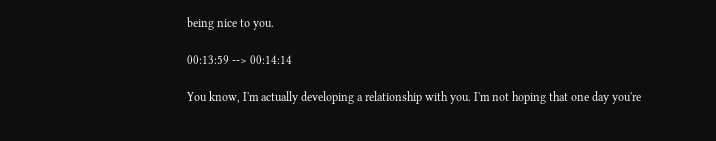being nice to you.

00:13:59 --> 00:14:14

You know, I'm actually developing a relationship with you. I'm not hoping that one day you're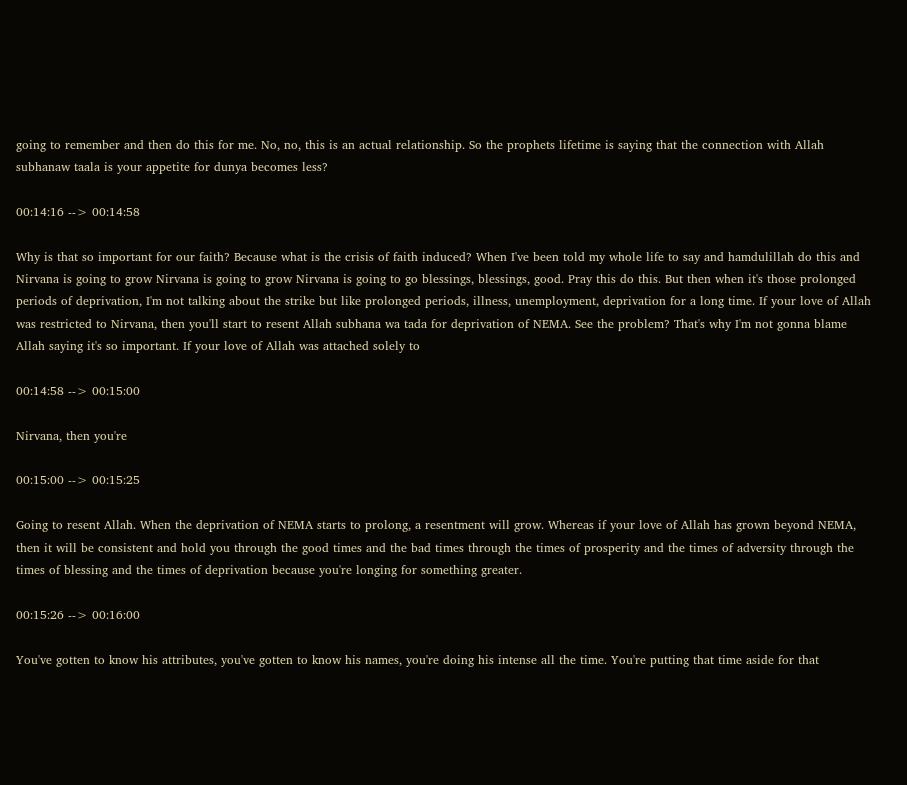going to remember and then do this for me. No, no, this is an actual relationship. So the prophets lifetime is saying that the connection with Allah subhanaw taala is your appetite for dunya becomes less?

00:14:16 --> 00:14:58

Why is that so important for our faith? Because what is the crisis of faith induced? When I've been told my whole life to say and hamdulillah do this and Nirvana is going to grow Nirvana is going to grow Nirvana is going to go blessings, blessings, good. Pray this do this. But then when it's those prolonged periods of deprivation, I'm not talking about the strike but like prolonged periods, illness, unemployment, deprivation for a long time. If your love of Allah was restricted to Nirvana, then you'll start to resent Allah subhana wa tada for deprivation of NEMA. See the problem? That's why I'm not gonna blame Allah saying it's so important. If your love of Allah was attached solely to

00:14:58 --> 00:15:00

Nirvana, then you're

00:15:00 --> 00:15:25

Going to resent Allah. When the deprivation of NEMA starts to prolong, a resentment will grow. Whereas if your love of Allah has grown beyond NEMA, then it will be consistent and hold you through the good times and the bad times through the times of prosperity and the times of adversity through the times of blessing and the times of deprivation because you're longing for something greater.

00:15:26 --> 00:16:00

You've gotten to know his attributes, you've gotten to know his names, you're doing his intense all the time. You're putting that time aside for that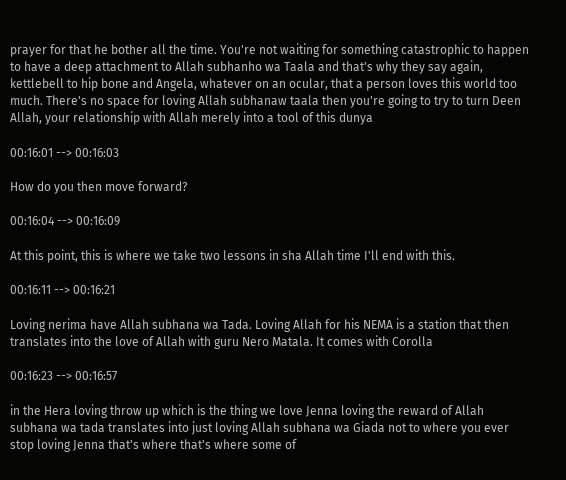prayer for that he bother all the time. You're not waiting for something catastrophic to happen to have a deep attachment to Allah subhanho wa Taala and that's why they say again, kettlebell to hip bone and Angela, whatever on an ocular, that a person loves this world too much. There's no space for loving Allah subhanaw taala then you're going to try to turn Deen Allah, your relationship with Allah merely into a tool of this dunya

00:16:01 --> 00:16:03

How do you then move forward?

00:16:04 --> 00:16:09

At this point, this is where we take two lessons in sha Allah time I'll end with this.

00:16:11 --> 00:16:21

Loving nerima have Allah subhana wa Tada. Loving Allah for his NEMA is a station that then translates into the love of Allah with guru Nero Matala. It comes with Corolla

00:16:23 --> 00:16:57

in the Hera loving throw up which is the thing we love Jenna loving the reward of Allah subhana wa tada translates into just loving Allah subhana wa Giada not to where you ever stop loving Jenna that's where that's where some of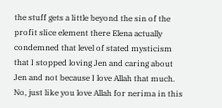the stuff gets a little beyond the sin of the profit slice element there Elena actually condemned that level of stated mysticism that I stopped loving Jen and caring about Jen and not because I love Allah that much. No, just like you love Allah for nerima in this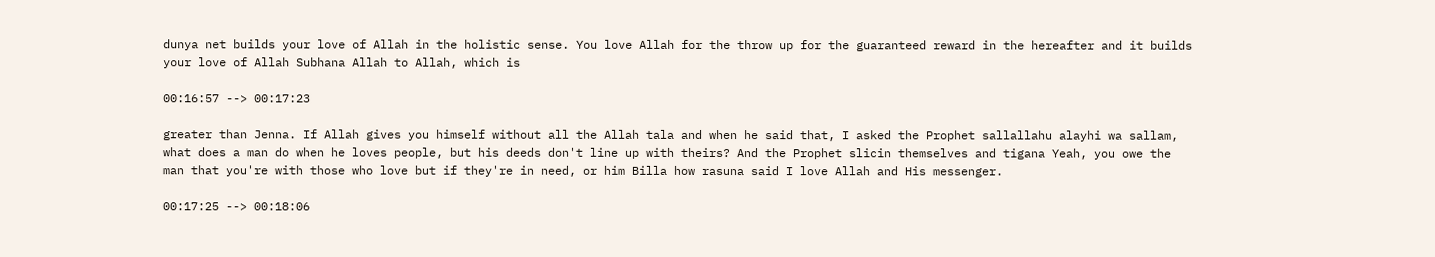dunya net builds your love of Allah in the holistic sense. You love Allah for the throw up for the guaranteed reward in the hereafter and it builds your love of Allah Subhana Allah to Allah, which is

00:16:57 --> 00:17:23

greater than Jenna. If Allah gives you himself without all the Allah tala and when he said that, I asked the Prophet sallallahu alayhi wa sallam, what does a man do when he loves people, but his deeds don't line up with theirs? And the Prophet slicin themselves and tigana Yeah, you owe the man that you're with those who love but if they're in need, or him Billa how rasuna said I love Allah and His messenger.

00:17:25 --> 00:18:06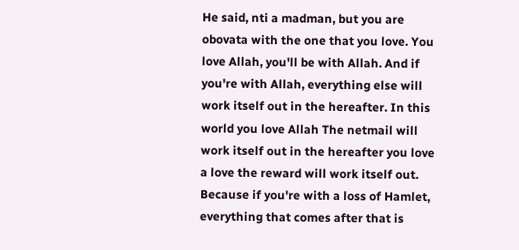He said, nti a madman, but you are obovata with the one that you love. You love Allah, you'll be with Allah. And if you're with Allah, everything else will work itself out in the hereafter. In this world you love Allah The netmail will work itself out in the hereafter you love a love the reward will work itself out. Because if you're with a loss of Hamlet, everything that comes after that is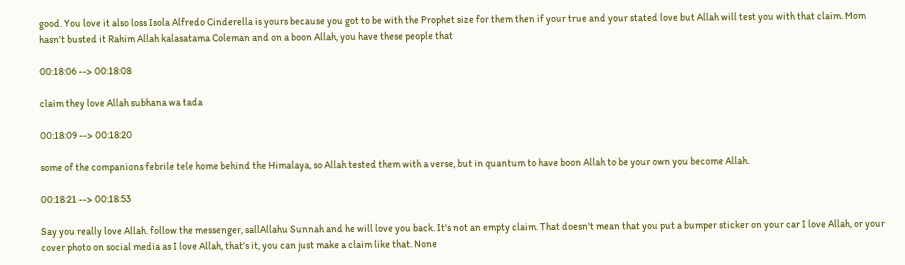good. You love it also loss Isola Alfredo Cinderella is yours because you got to be with the Prophet size for them then if your true and your stated love but Allah will test you with that claim. Mom hasn't busted it Rahim Allah kalasatama Coleman and on a boon Allah, you have these people that

00:18:06 --> 00:18:08

claim they love Allah subhana wa tada

00:18:09 --> 00:18:20

some of the companions febrile tele home behind the Himalaya, so Allah tested them with a verse, but in quantum to have boon Allah to be your own you become Allah.

00:18:21 --> 00:18:53

Say you really love Allah. follow the messenger, sallAllahu Sunnah and he will love you back. It's not an empty claim. That doesn't mean that you put a bumper sticker on your car I love Allah, or your cover photo on social media as I love Allah, that's it, you can just make a claim like that. None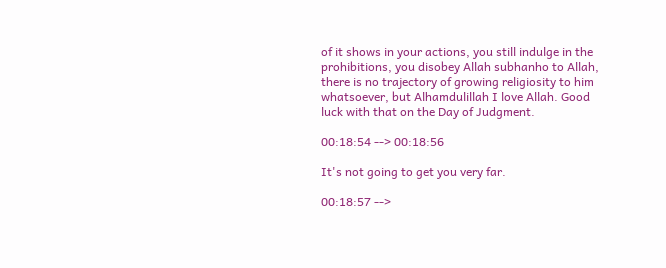of it shows in your actions, you still indulge in the prohibitions, you disobey Allah subhanho to Allah, there is no trajectory of growing religiosity to him whatsoever, but Alhamdulillah I love Allah. Good luck with that on the Day of Judgment.

00:18:54 --> 00:18:56

It's not going to get you very far.

00:18:57 -->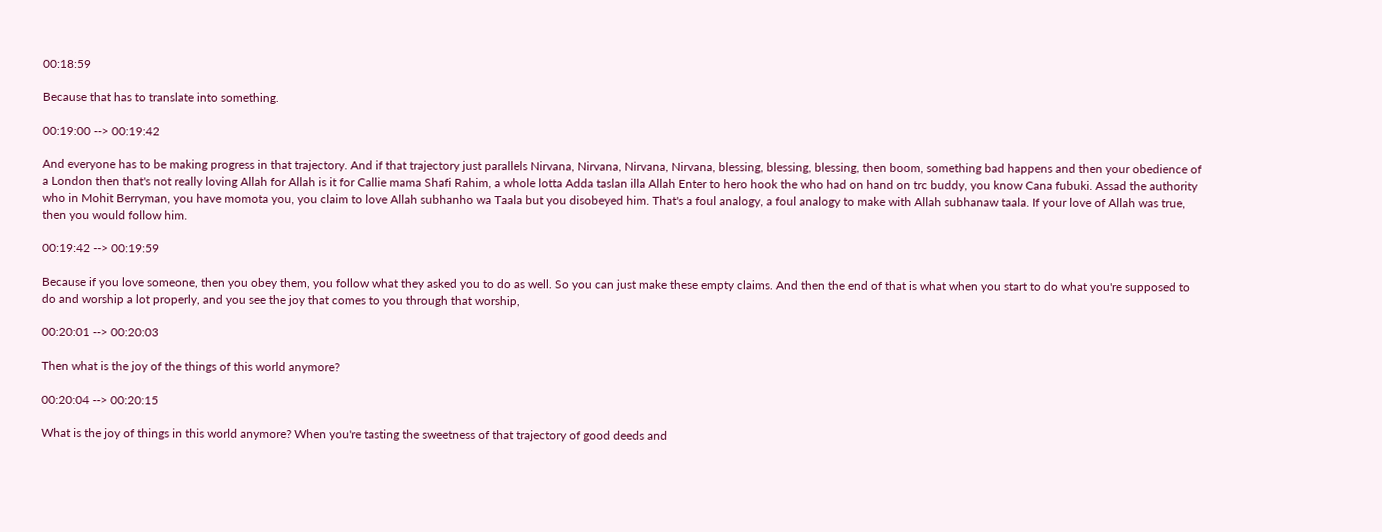00:18:59

Because that has to translate into something.

00:19:00 --> 00:19:42

And everyone has to be making progress in that trajectory. And if that trajectory just parallels Nirvana, Nirvana, Nirvana, Nirvana, blessing, blessing, blessing, then boom, something bad happens and then your obedience of a London then that's not really loving Allah for Allah is it for Callie mama Shafi Rahim, a whole lotta Adda taslan illa Allah Enter to hero hook the who had on hand on trc buddy, you know Cana fubuki. Assad the authority who in Mohit Berryman, you have momota you, you claim to love Allah subhanho wa Taala but you disobeyed him. That's a foul analogy, a foul analogy to make with Allah subhanaw taala. If your love of Allah was true, then you would follow him.

00:19:42 --> 00:19:59

Because if you love someone, then you obey them, you follow what they asked you to do as well. So you can just make these empty claims. And then the end of that is what when you start to do what you're supposed to do and worship a lot properly, and you see the joy that comes to you through that worship,

00:20:01 --> 00:20:03

Then what is the joy of the things of this world anymore?

00:20:04 --> 00:20:15

What is the joy of things in this world anymore? When you're tasting the sweetness of that trajectory of good deeds and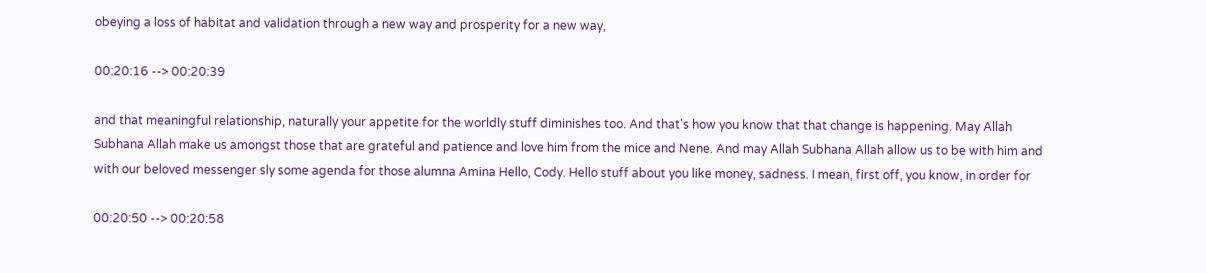obeying a loss of habitat and validation through a new way and prosperity for a new way,

00:20:16 --> 00:20:39

and that meaningful relationship, naturally your appetite for the worldly stuff diminishes too. And that's how you know that that change is happening. May Allah Subhana Allah make us amongst those that are grateful and patience and love him from the mice and Nene. And may Allah Subhana Allah allow us to be with him and with our beloved messenger sly some agenda for those alumna Amina Hello, Cody. Hello stuff about you like money, sadness. I mean, first off, you know, in order for

00:20:50 --> 00:20:58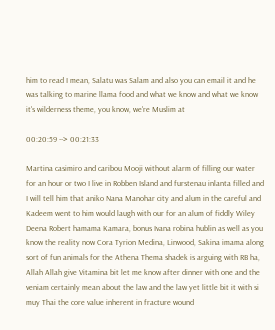him to read I mean, Salatu was Salam and also you can email it and he was talking to marine llama food and what we know and what we know it's wilderness theme, you know, we're Muslim at

00:20:59 --> 00:21:33

Martina casimiro and caribou Mooji without alarm of filling our water for an hour or two I live in Robben Island and furstenau inlanta filled and I will tell him that aniko Nana Manohar city and alum in the careful and Kadeem went to him would laugh with our for an alum of fiddly Wiley Deena Robert hamama Kamara, bonus Ivana robina hublin as well as you know the reality now Cora Tyrion Medina, Linwood, Sakina imama along sort of fun animals for the Athena Thema shadek is arguing with RB ha, Allah Allah give Vitamina bit let me know after dinner with one and the veniam certainly mean about the law and the law yet little bit it with si muy Thai the core value inherent in fracture wound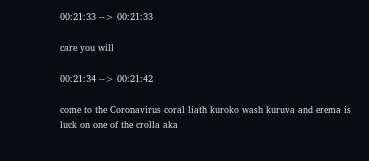00:21:33 --> 00:21:33

care you will

00:21:34 --> 00:21:42

come to the Coronavirus coral liath kuroko wash kuruva and erema is luck on one of the crolla aka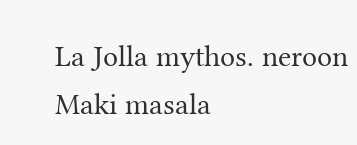La Jolla mythos. neroon Maki masala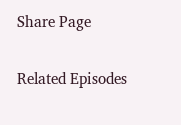Share Page

Related Episodes